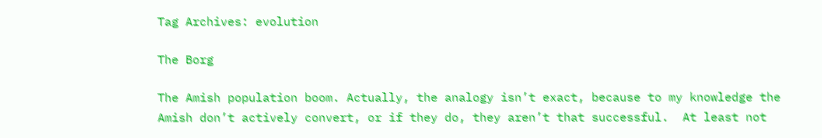Tag Archives: evolution

The Borg

The Amish population boom. Actually, the analogy isn’t exact, because to my knowledge the Amish don’t actively convert, or if they do, they aren’t that successful.  At least not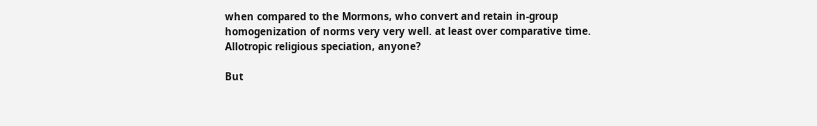when compared to the Mormons, who convert and retain in-group homogenization of norms very very well. at least over comparative time. Allotropic religious speciation, anyone?

But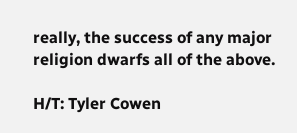really, the success of any major religion dwarfs all of the above.

H/T: Tyler Cowen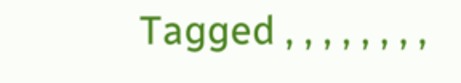Tagged , , , , , , , ,